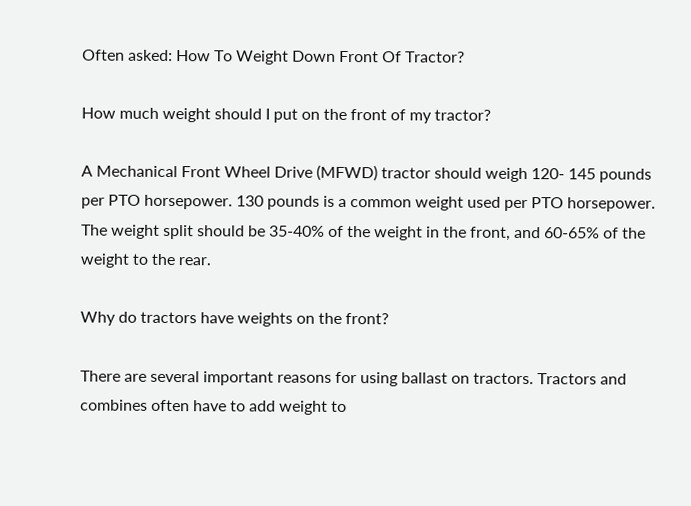Often asked: How To Weight Down Front Of Tractor?

How much weight should I put on the front of my tractor?

A Mechanical Front Wheel Drive (MFWD) tractor should weigh 120- 145 pounds per PTO horsepower. 130 pounds is a common weight used per PTO horsepower. The weight split should be 35-40% of the weight in the front, and 60-65% of the weight to the rear.

Why do tractors have weights on the front?

There are several important reasons for using ballast on tractors. Tractors and combines often have to add weight to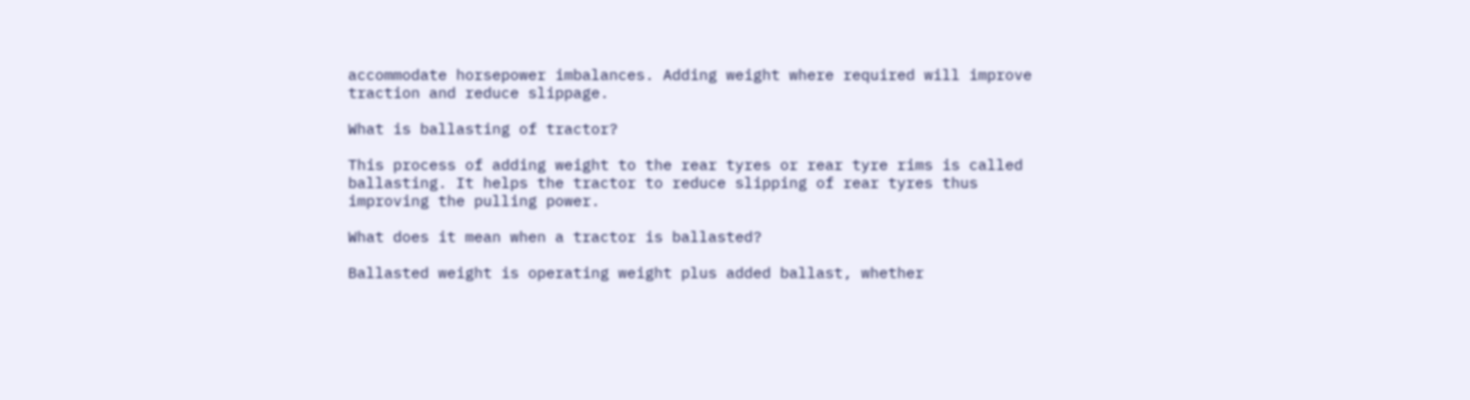accommodate horsepower imbalances. Adding weight where required will improve traction and reduce slippage.

What is ballasting of tractor?

This process of adding weight to the rear tyres or rear tyre rims is called ballasting. It helps the tractor to reduce slipping of rear tyres thus improving the pulling power.

What does it mean when a tractor is ballasted?

Ballasted weight is operating weight plus added ballast, whether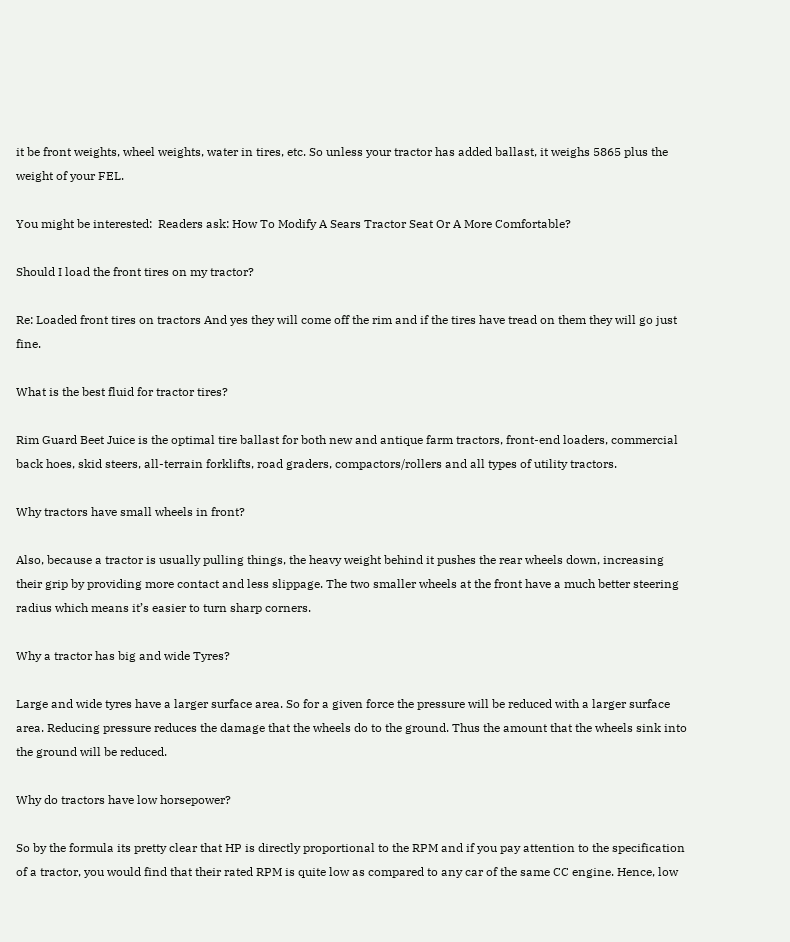it be front weights, wheel weights, water in tires, etc. So unless your tractor has added ballast, it weighs 5865 plus the weight of your FEL.

You might be interested:  Readers ask: How To Modify A Sears Tractor Seat Or A More Comfortable?

Should I load the front tires on my tractor?

Re: Loaded front tires on tractors And yes they will come off the rim and if the tires have tread on them they will go just fine.

What is the best fluid for tractor tires?

Rim Guard Beet Juice is the optimal tire ballast for both new and antique farm tractors, front-end loaders, commercial back hoes, skid steers, all-terrain forklifts, road graders, compactors/rollers and all types of utility tractors.

Why tractors have small wheels in front?

Also, because a tractor is usually pulling things, the heavy weight behind it pushes the rear wheels down, increasing their grip by providing more contact and less slippage. The two smaller wheels at the front have a much better steering radius which means it’s easier to turn sharp corners.

Why a tractor has big and wide Tyres?

Large and wide tyres have a larger surface area. So for a given force the pressure will be reduced with a larger surface area. Reducing pressure reduces the damage that the wheels do to the ground. Thus the amount that the wheels sink into the ground will be reduced.

Why do tractors have low horsepower?

So by the formula its pretty clear that HP is directly proportional to the RPM and if you pay attention to the specification of a tractor, you would find that their rated RPM is quite low as compared to any car of the same CC engine. Hence, low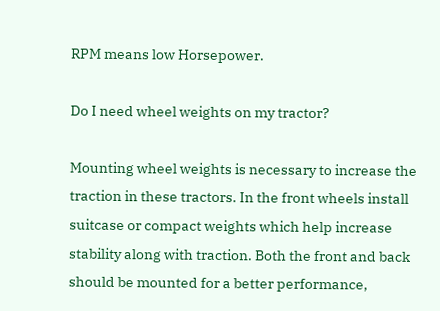RPM means low Horsepower.

Do I need wheel weights on my tractor?

Mounting wheel weights is necessary to increase the traction in these tractors. In the front wheels install suitcase or compact weights which help increase stability along with traction. Both the front and back should be mounted for a better performance,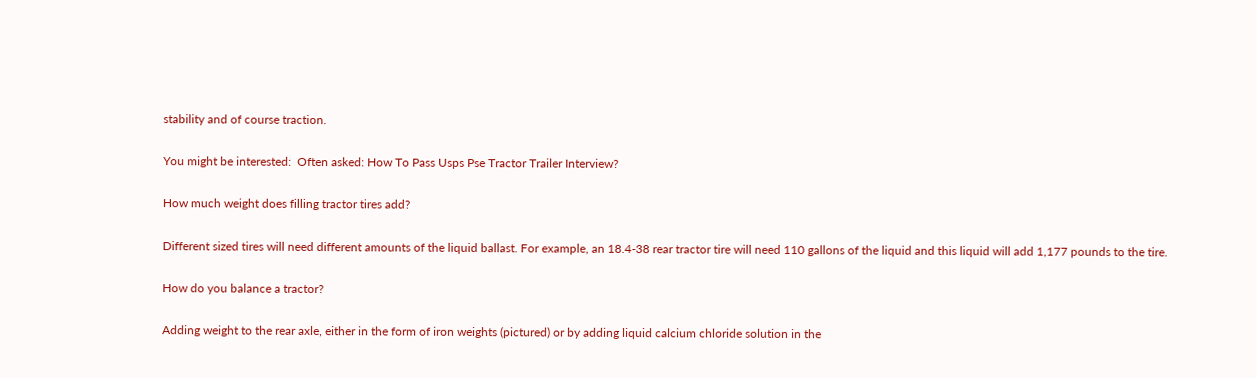stability and of course traction.

You might be interested:  Often asked: How To Pass Usps Pse Tractor Trailer Interview?

How much weight does filling tractor tires add?

Different sized tires will need different amounts of the liquid ballast. For example, an 18.4-38 rear tractor tire will need 110 gallons of the liquid and this liquid will add 1,177 pounds to the tire.

How do you balance a tractor?

Adding weight to the rear axle, either in the form of iron weights (pictured) or by adding liquid calcium chloride solution in the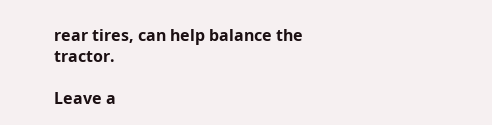rear tires, can help balance the tractor.

Leave a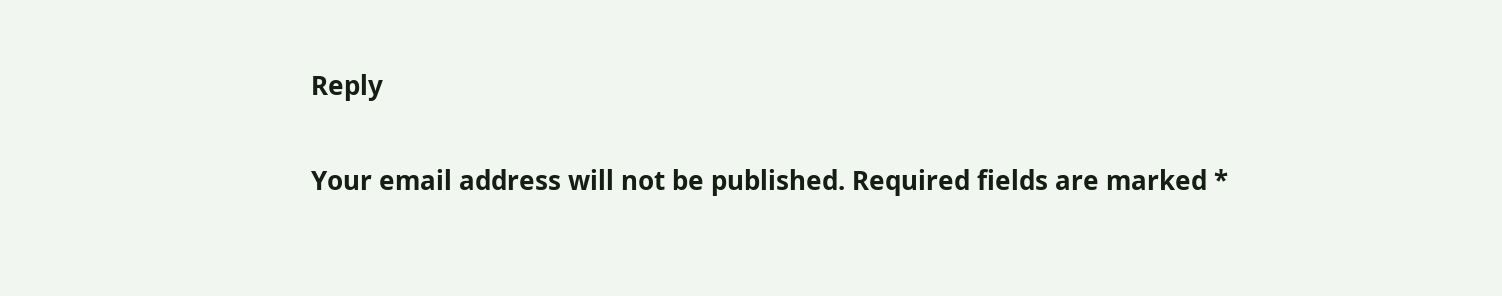Reply

Your email address will not be published. Required fields are marked *